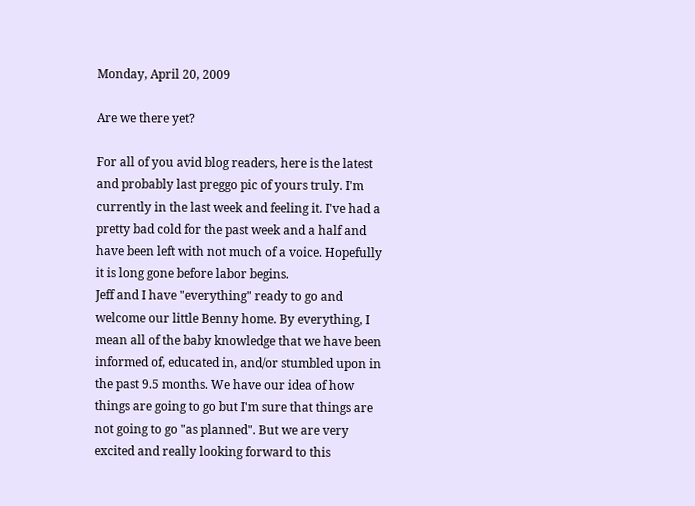Monday, April 20, 2009

Are we there yet?

For all of you avid blog readers, here is the latest and probably last preggo pic of yours truly. I'm currently in the last week and feeling it. I've had a pretty bad cold for the past week and a half and have been left with not much of a voice. Hopefully it is long gone before labor begins.
Jeff and I have "everything" ready to go and welcome our little Benny home. By everything, I mean all of the baby knowledge that we have been informed of, educated in, and/or stumbled upon in the past 9.5 months. We have our idea of how things are going to go but I'm sure that things are not going to go "as planned". But we are very excited and really looking forward to this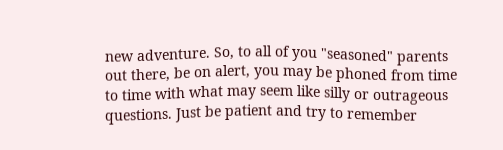new adventure. So, to all of you "seasoned" parents out there, be on alert, you may be phoned from time to time with what may seem like silly or outrageous questions. Just be patient and try to remember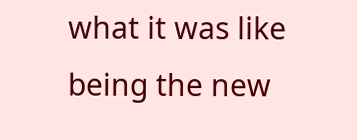what it was like being the new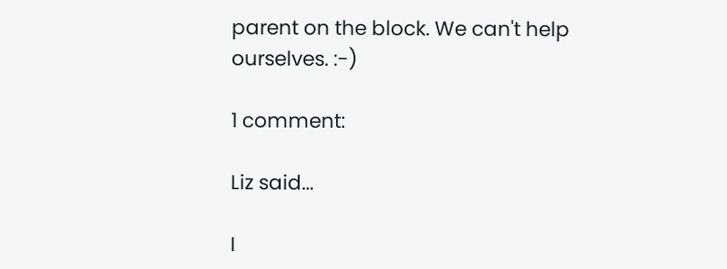parent on the block. We can't help ourselves. :-)

1 comment:

Liz said...

I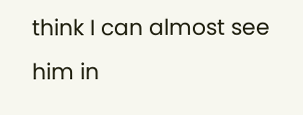think I can almost see him in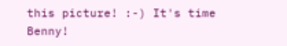this picture! :-) It's time Benny!